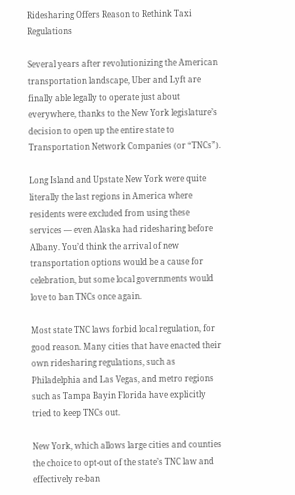Ridesharing Offers Reason to Rethink Taxi Regulations

Several years after revolutionizing the American transportation landscape, Uber and Lyft are finally able legally to operate just about everywhere, thanks to the New York legislature’s decision to open up the entire state to Transportation Network Companies (or “TNCs”).

Long Island and Upstate New York were quite literally the last regions in America where residents were excluded from using these services — even Alaska had ridesharing before Albany. You’d think the arrival of new transportation options would be a cause for celebration, but some local governments would love to ban TNCs once again.

Most state TNC laws forbid local regulation, for good reason. Many cities that have enacted their own ridesharing regulations, such as Philadelphia and Las Vegas, and metro regions such as Tampa Bayin Florida have explicitly tried to keep TNCs out.

New York, which allows large cities and counties the choice to opt-out of the state’s TNC law and effectively re-ban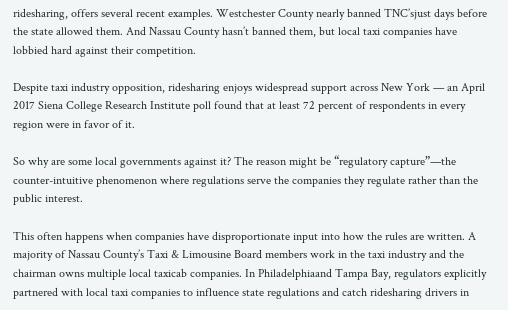ridesharing, offers several recent examples. Westchester County nearly banned TNC’sjust days before the state allowed them. And Nassau County hasn’t banned them, but local taxi companies have lobbied hard against their competition.

Despite taxi industry opposition, ridesharing enjoys widespread support across New York — an April 2017 Siena College Research Institute poll found that at least 72 percent of respondents in every region were in favor of it.

So why are some local governments against it? The reason might be “regulatory capture”—the counter-intuitive phenomenon where regulations serve the companies they regulate rather than the public interest.

This often happens when companies have disproportionate input into how the rules are written. A majority of Nassau County’s Taxi & Limousine Board members work in the taxi industry and the chairman owns multiple local taxicab companies. In Philadelphiaand Tampa Bay, regulators explicitly partnered with local taxi companies to influence state regulations and catch ridesharing drivers in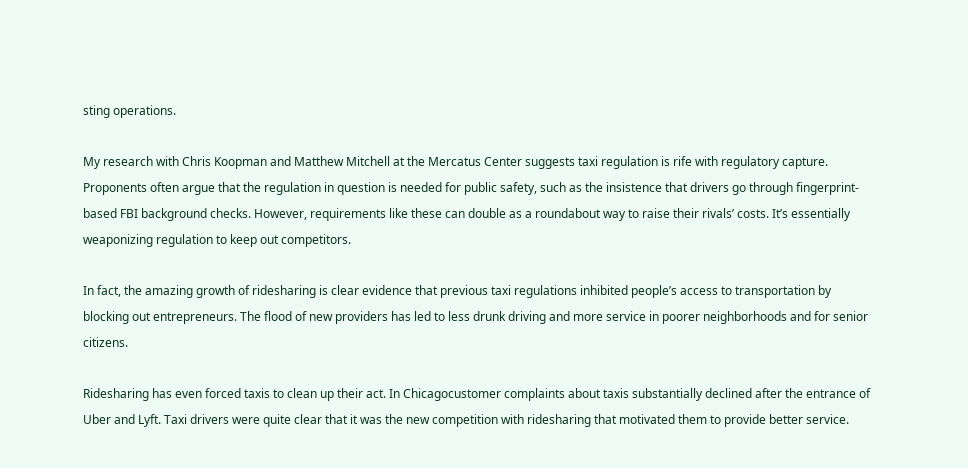sting operations.

My research with Chris Koopman and Matthew Mitchell at the Mercatus Center suggests taxi regulation is rife with regulatory capture. Proponents often argue that the regulation in question is needed for public safety, such as the insistence that drivers go through fingerprint-based FBI background checks. However, requirements like these can double as a roundabout way to raise their rivals’ costs. It’s essentially weaponizing regulation to keep out competitors.

In fact, the amazing growth of ridesharing is clear evidence that previous taxi regulations inhibited people’s access to transportation by blocking out entrepreneurs. The flood of new providers has led to less drunk driving and more service in poorer neighborhoods and for senior citizens.

Ridesharing has even forced taxis to clean up their act. In Chicagocustomer complaints about taxis substantially declined after the entrance of Uber and Lyft. Taxi drivers were quite clear that it was the new competition with ridesharing that motivated them to provide better service.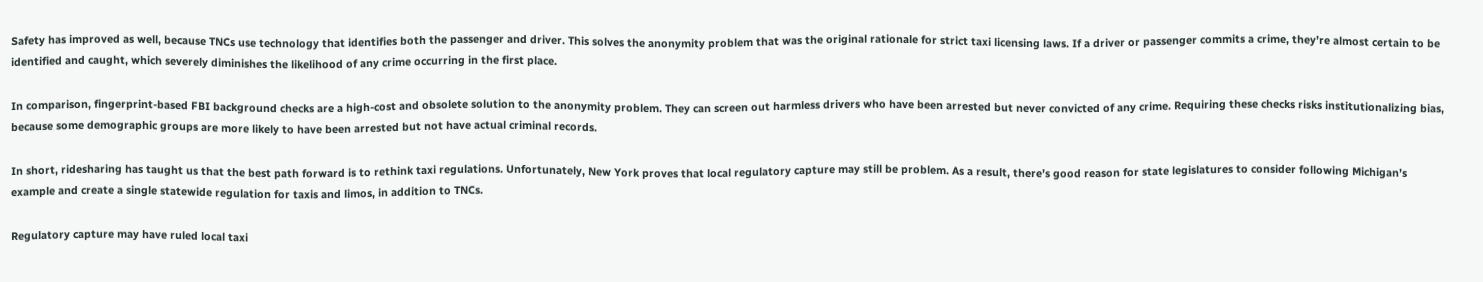Safety has improved as well, because TNCs use technology that identifies both the passenger and driver. This solves the anonymity problem that was the original rationale for strict taxi licensing laws. If a driver or passenger commits a crime, they’re almost certain to be identified and caught, which severely diminishes the likelihood of any crime occurring in the first place.

In comparison, fingerprint-based FBI background checks are a high-cost and obsolete solution to the anonymity problem. They can screen out harmless drivers who have been arrested but never convicted of any crime. Requiring these checks risks institutionalizing bias, because some demographic groups are more likely to have been arrested but not have actual criminal records.

In short, ridesharing has taught us that the best path forward is to rethink taxi regulations. Unfortunately, New York proves that local regulatory capture may still be problem. As a result, there’s good reason for state legislatures to consider following Michigan’s example and create a single statewide regulation for taxis and limos, in addition to TNCs.

Regulatory capture may have ruled local taxi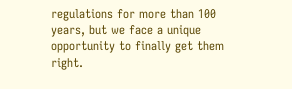regulations for more than 100 years, but we face a unique opportunity to finally get them right.